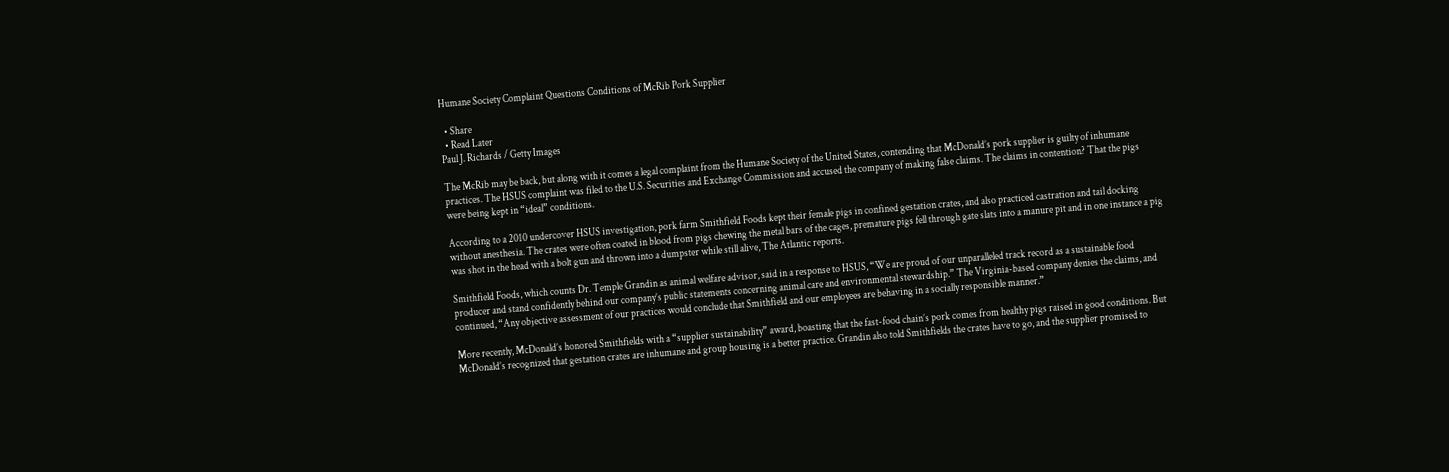Humane Society Complaint Questions Conditions of McRib Pork Supplier

  • Share
  • Read Later
Paul J. Richards / Getty Images

The McRib may be back, but along with it comes a legal complaint from the Humane Society of the United States, contending that McDonald’s pork supplier is guilty of inhumane practices. The HSUS complaint was filed to the U.S. Securities and Exchange Commission and accused the company of making false claims. The claims in contention? That the pigs were being kept in “ideal” conditions.

According to a 2010 undercover HSUS investigation, pork farm Smithfield Foods kept their female pigs in confined gestation crates, and also practiced castration and tail docking without anesthesia. The crates were often coated in blood from pigs chewing the metal bars of the cages, premature pigs fell through gate slats into a manure pit and in one instance a pig was shot in the head with a bolt gun and thrown into a dumpster while still alive, The Atlantic reports.

Smithfield Foods, which counts Dr. Temple Grandin as animal welfare advisor, said in a response to HSUS, “We are proud of our unparalleled track record as a sustainable food producer and stand confidently behind our company’s public statements concerning animal care and environmental stewardship.” The Virginia-based company denies the claims, and continued, “Any objective assessment of our practices would conclude that Smithfield and our employees are behaving in a socially responsible manner.”

More recently, McDonald’s honored Smithfields with a “supplier sustainability” award, boasting that the fast-food chain’s pork comes from healthy pigs raised in good conditions. But McDonald’s recognized that gestation crates are inhumane and group housing is a better practice. Grandin also told Smithfields the crates have to go, and the supplier promised to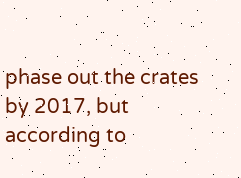phase out the crates by 2017, but according to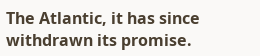The Atlantic, it has since withdrawn its promise.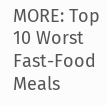MORE: Top 10 Worst Fast-Food Meals